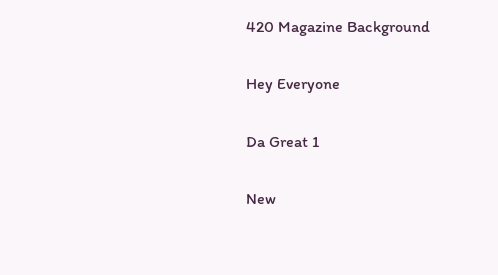420 Magazine Background

Hey Everyone

Da Great 1

New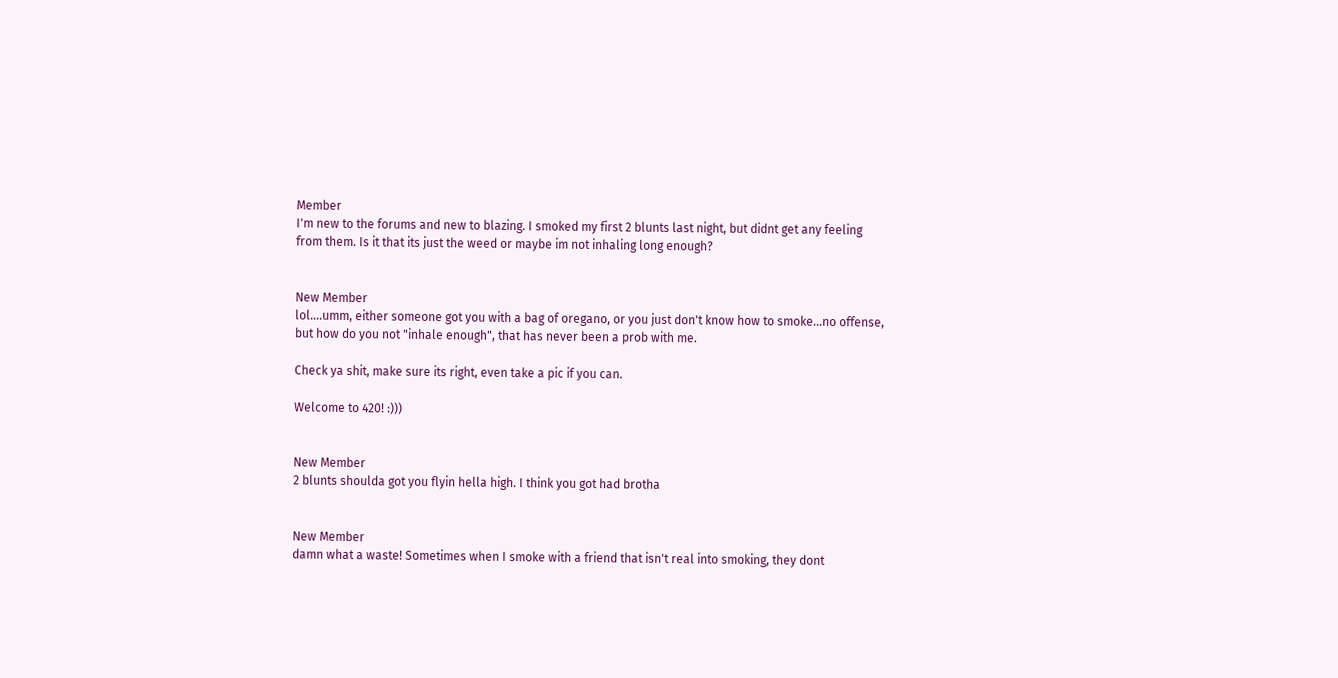Member
I'm new to the forums and new to blazing. I smoked my first 2 blunts last night, but didnt get any feeling from them. Is it that its just the weed or maybe im not inhaling long enough?


New Member
lol....umm, either someone got you with a bag of oregano, or you just don't know how to smoke...no offense, but how do you not "inhale enough", that has never been a prob with me.

Check ya shit, make sure its right, even take a pic if you can.

Welcome to 420! :)))


New Member
2 blunts shoulda got you flyin hella high. I think you got had brotha


New Member
damn what a waste! Sometimes when I smoke with a friend that isn't real into smoking, they dont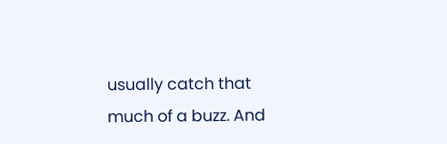usually catch that much of a buzz. And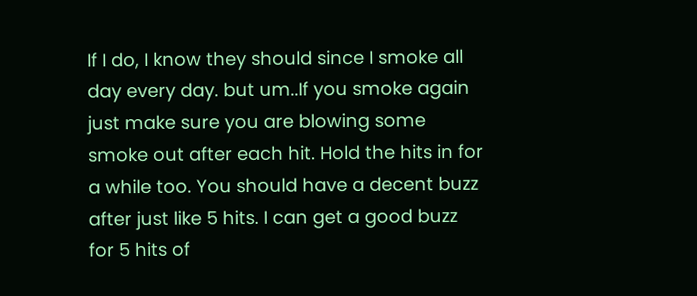If I do, I know they should since I smoke all day every day. but um..If you smoke again just make sure you are blowing some smoke out after each hit. Hold the hits in for a while too. You should have a decent buzz after just like 5 hits. I can get a good buzz for 5 hits of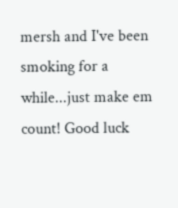mersh and I've been smoking for a while...just make em count! Good luck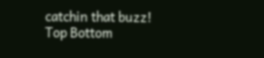catchin that buzz!
Top Bottom